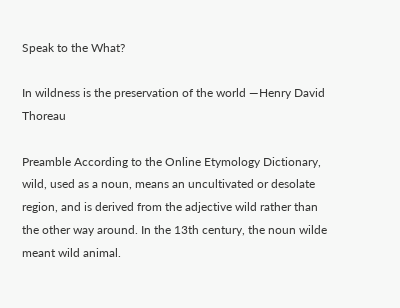Speak to the What?

In wildness is the preservation of the world —Henry David Thoreau

Preamble According to the Online Etymology Dictionary, wild, used as a noun, means an uncultivated or desolate region, and is derived from the adjective wild rather than the other way around. In the 13th century, the noun wilde meant wild animal.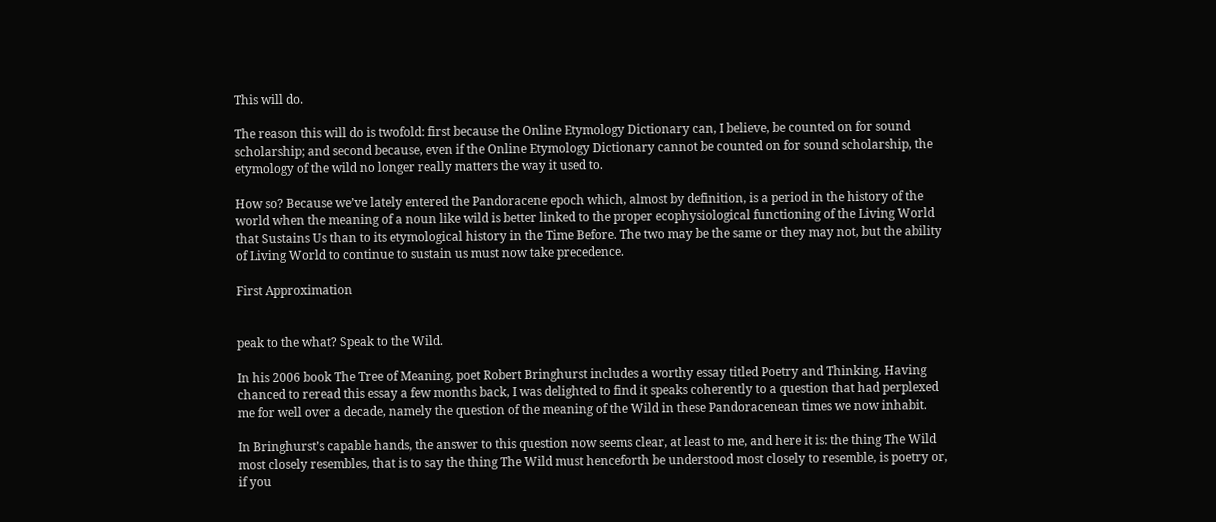This will do.

The reason this will do is twofold: first because the Online Etymology Dictionary can, I believe, be counted on for sound scholarship; and second because, even if the Online Etymology Dictionary cannot be counted on for sound scholarship, the etymology of the wild no longer really matters the way it used to.

How so? Because we’ve lately entered the Pandoracene epoch which, almost by definition, is a period in the history of the world when the meaning of a noun like wild is better linked to the proper ecophysiological functioning of the Living World that Sustains Us than to its etymological history in the Time Before. The two may be the same or they may not, but the ability of Living World to continue to sustain us must now take precedence.

First Approximation


peak to the what? Speak to the Wild.

In his 2006 book The Tree of Meaning, poet Robert Bringhurst includes a worthy essay titled Poetry and Thinking. Having chanced to reread this essay a few months back, I was delighted to find it speaks coherently to a question that had perplexed me for well over a decade, namely the question of the meaning of the Wild in these Pandoracenean times we now inhabit.

In Bringhurst’s capable hands, the answer to this question now seems clear, at least to me, and here it is: the thing The Wild most closely resembles, that is to say the thing The Wild must henceforth be understood most closely to resemble, is poetry or, if you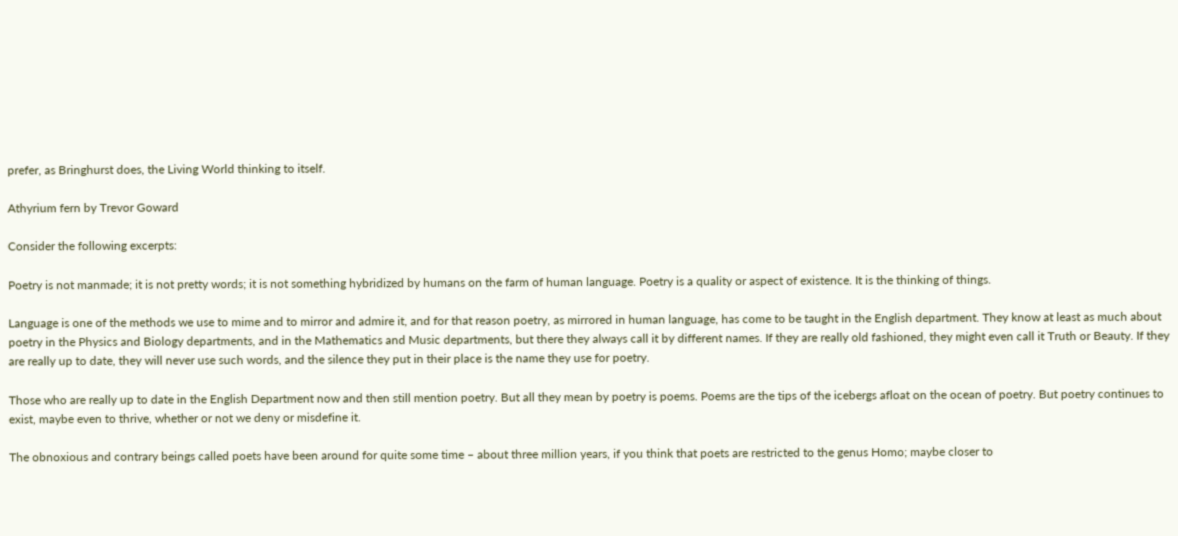prefer, as Bringhurst does, the Living World thinking to itself.

Athyrium fern by Trevor Goward

Consider the following excerpts:

Poetry is not manmade; it is not pretty words; it is not something hybridized by humans on the farm of human language. Poetry is a quality or aspect of existence. It is the thinking of things.

Language is one of the methods we use to mime and to mirror and admire it, and for that reason poetry, as mirrored in human language, has come to be taught in the English department. They know at least as much about poetry in the Physics and Biology departments, and in the Mathematics and Music departments, but there they always call it by different names. If they are really old fashioned, they might even call it Truth or Beauty. If they are really up to date, they will never use such words, and the silence they put in their place is the name they use for poetry.

Those who are really up to date in the English Department now and then still mention poetry. But all they mean by poetry is poems. Poems are the tips of the icebergs afloat on the ocean of poetry. But poetry continues to exist, maybe even to thrive, whether or not we deny or misdefine it.

The obnoxious and contrary beings called poets have been around for quite some time – about three million years, if you think that poets are restricted to the genus Homo; maybe closer to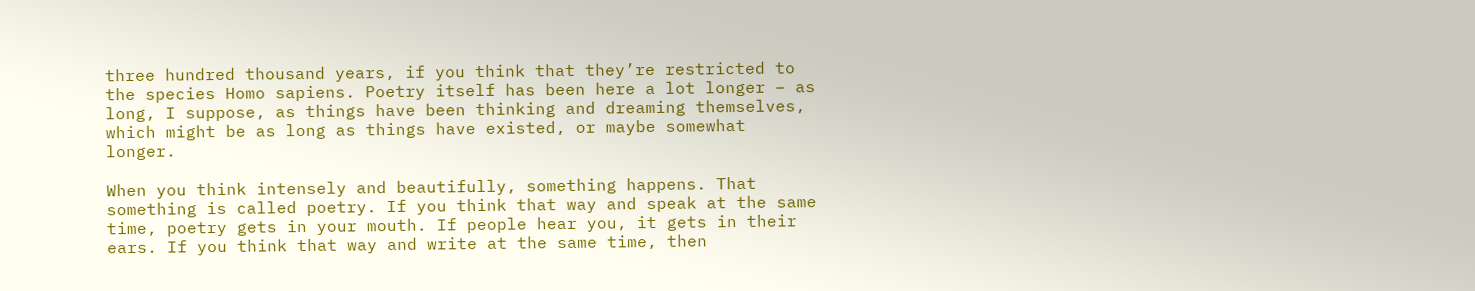three hundred thousand years, if you think that they’re restricted to the species Homo sapiens. Poetry itself has been here a lot longer – as long, I suppose, as things have been thinking and dreaming themselves, which might be as long as things have existed, or maybe somewhat longer.

When you think intensely and beautifully, something happens. That something is called poetry. If you think that way and speak at the same time, poetry gets in your mouth. If people hear you, it gets in their ears. If you think that way and write at the same time, then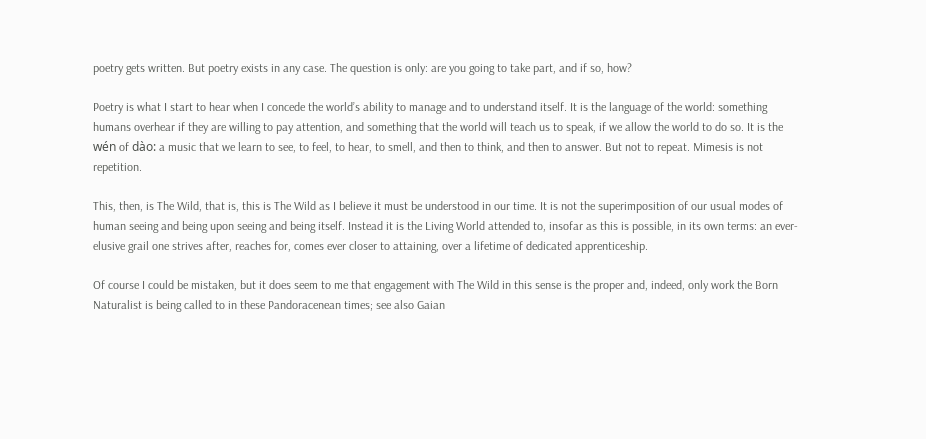poetry gets written. But poetry exists in any case. The question is only: are you going to take part, and if so, how?

Poetry is what I start to hear when I concede the world’s ability to manage and to understand itself. It is the language of the world: something humans overhear if they are willing to pay attention, and something that the world will teach us to speak, if we allow the world to do so. It is the wén of dào: a music that we learn to see, to feel, to hear, to smell, and then to think, and then to answer. But not to repeat. Mimesis is not repetition.

This, then, is The Wild, that is, this is The Wild as I believe it must be understood in our time. It is not the superimposition of our usual modes of human seeing and being upon seeing and being itself. Instead it is the Living World attended to, insofar as this is possible, in its own terms: an ever-elusive grail one strives after, reaches for, comes ever closer to attaining, over a lifetime of dedicated apprenticeship.

Of course I could be mistaken, but it does seem to me that engagement with The Wild in this sense is the proper and, indeed, only work the Born Naturalist is being called to in these Pandoracenean times; see also Gaian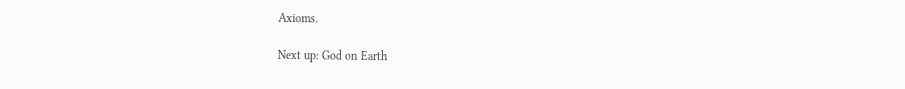Axioms.

Next up: God on Earth